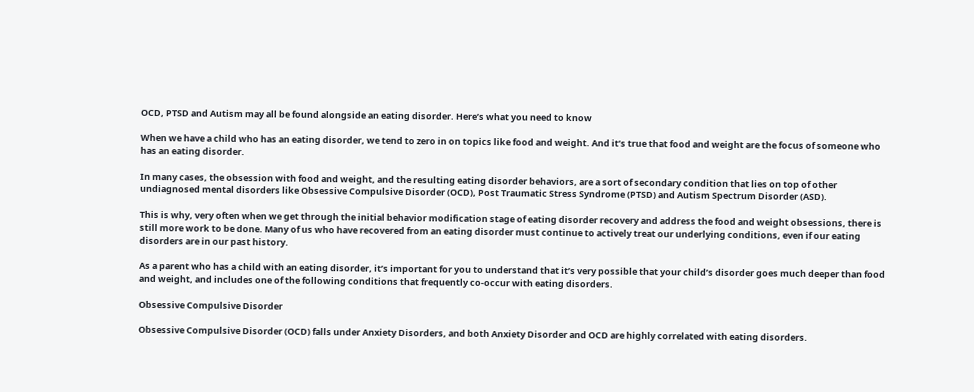OCD, PTSD and Autism may all be found alongside an eating disorder. Here’s what you need to know

When we have a child who has an eating disorder, we tend to zero in on topics like food and weight. And it’s true that food and weight are the focus of someone who has an eating disorder.

In many cases, the obsession with food and weight, and the resulting eating disorder behaviors, are a sort of secondary condition that lies on top of other undiagnosed mental disorders like Obsessive Compulsive Disorder (OCD), Post Traumatic Stress Syndrome (PTSD) and Autism Spectrum Disorder (ASD).

This is why, very often when we get through the initial behavior modification stage of eating disorder recovery and address the food and weight obsessions, there is still more work to be done. Many of us who have recovered from an eating disorder must continue to actively treat our underlying conditions, even if our eating disorders are in our past history.

As a parent who has a child with an eating disorder, it’s important for you to understand that it’s very possible that your child’s disorder goes much deeper than food and weight, and includes one of the following conditions that frequently co-occur with eating disorders.

Obsessive Compulsive Disorder

Obsessive Compulsive Disorder (OCD) falls under Anxiety Disorders, and both Anxiety Disorder and OCD are highly correlated with eating disorders.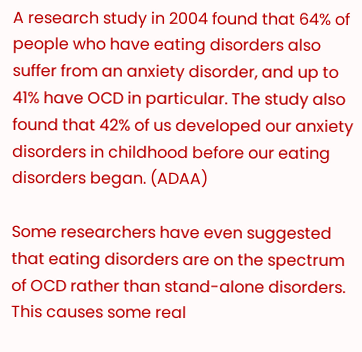A research study in 2004 found that 64% of people who have eating disorders also suffer from an anxiety disorder, and up to 41% have OCD in particular. The study also found that 42% of us developed our anxiety disorders in childhood before our eating disorders began. (ADAA)

Some researchers have even suggested that eating disorders are on the spectrum of OCD rather than stand-alone disorders. This causes some real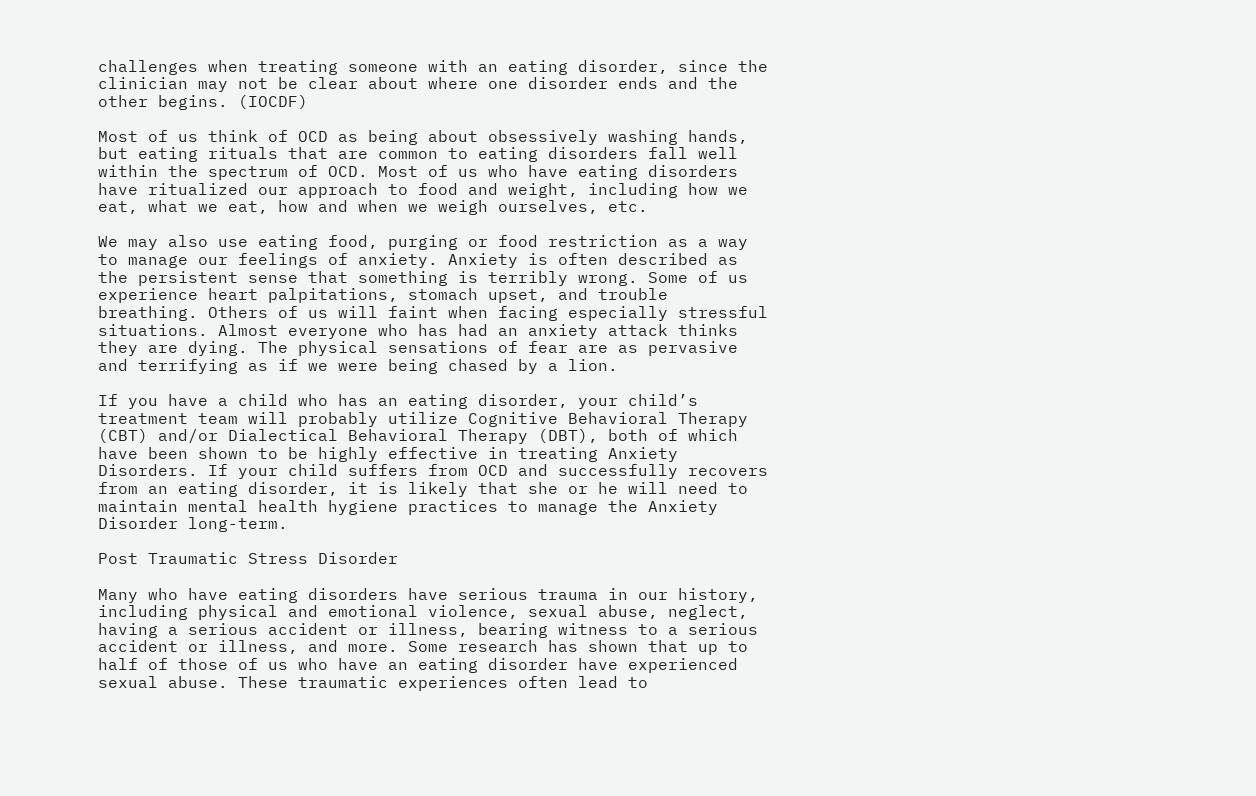challenges when treating someone with an eating disorder, since the clinician may not be clear about where one disorder ends and the other begins. (IOCDF)

Most of us think of OCD as being about obsessively washing hands, but eating rituals that are common to eating disorders fall well within the spectrum of OCD. Most of us who have eating disorders have ritualized our approach to food and weight, including how we eat, what we eat, how and when we weigh ourselves, etc.

We may also use eating food, purging or food restriction as a way to manage our feelings of anxiety. Anxiety is often described as the persistent sense that something is terribly wrong. Some of us experience heart palpitations, stomach upset, and trouble breathing. Others of us will faint when facing especially stressful situations. Almost everyone who has had an anxiety attack thinks they are dying. The physical sensations of fear are as pervasive and terrifying as if we were being chased by a lion.

If you have a child who has an eating disorder, your child’s treatment team will probably utilize Cognitive Behavioral Therapy (CBT) and/or Dialectical Behavioral Therapy (DBT), both of which have been shown to be highly effective in treating Anxiety Disorders. If your child suffers from OCD and successfully recovers from an eating disorder, it is likely that she or he will need to maintain mental health hygiene practices to manage the Anxiety Disorder long-term.

Post Traumatic Stress Disorder

Many who have eating disorders have serious trauma in our history, including physical and emotional violence, sexual abuse, neglect, having a serious accident or illness, bearing witness to a serious accident or illness, and more. Some research has shown that up to half of those of us who have an eating disorder have experienced sexual abuse. These traumatic experiences often lead to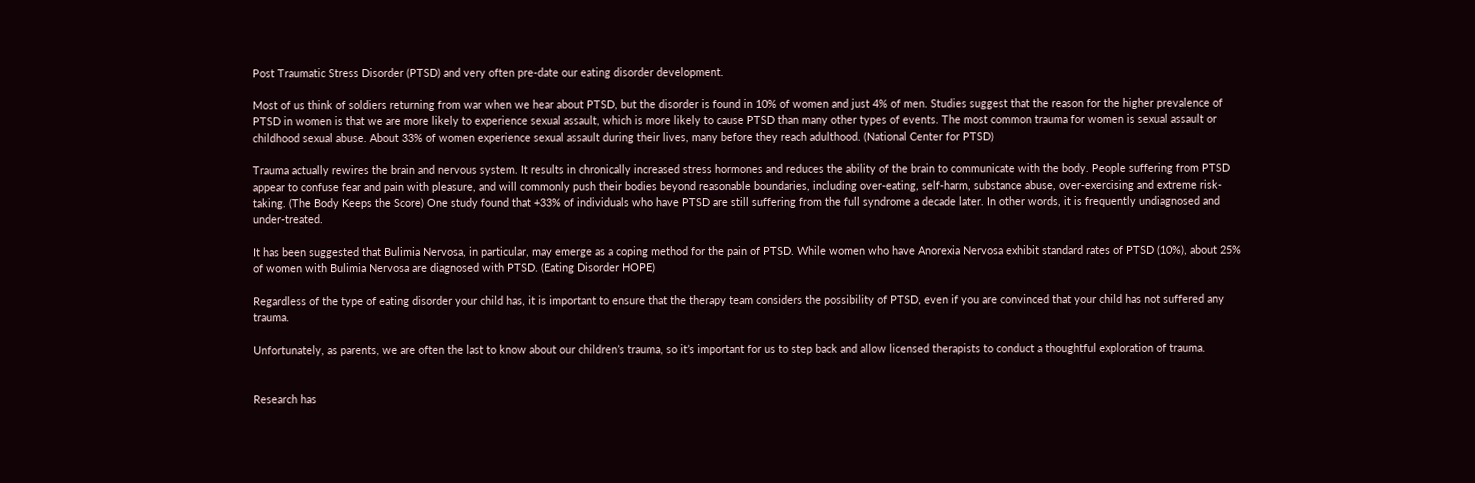Post Traumatic Stress Disorder (PTSD) and very often pre-date our eating disorder development.

Most of us think of soldiers returning from war when we hear about PTSD, but the disorder is found in 10% of women and just 4% of men. Studies suggest that the reason for the higher prevalence of PTSD in women is that we are more likely to experience sexual assault, which is more likely to cause PTSD than many other types of events. The most common trauma for women is sexual assault or childhood sexual abuse. About 33% of women experience sexual assault during their lives, many before they reach adulthood. (National Center for PTSD)

Trauma actually rewires the brain and nervous system. It results in chronically increased stress hormones and reduces the ability of the brain to communicate with the body. People suffering from PTSD appear to confuse fear and pain with pleasure, and will commonly push their bodies beyond reasonable boundaries, including over-eating, self-harm, substance abuse, over-exercising and extreme risk-taking. (The Body Keeps the Score) One study found that +33% of individuals who have PTSD are still suffering from the full syndrome a decade later. In other words, it is frequently undiagnosed and under-treated.

It has been suggested that Bulimia Nervosa, in particular, may emerge as a coping method for the pain of PTSD. While women who have Anorexia Nervosa exhibit standard rates of PTSD (10%), about 25% of women with Bulimia Nervosa are diagnosed with PTSD. (Eating Disorder HOPE)

Regardless of the type of eating disorder your child has, it is important to ensure that the therapy team considers the possibility of PTSD, even if you are convinced that your child has not suffered any trauma.

Unfortunately, as parents, we are often the last to know about our children’s trauma, so it’s important for us to step back and allow licensed therapists to conduct a thoughtful exploration of trauma.


Research has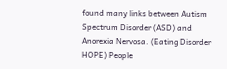found many links between Autism Spectrum Disorder (ASD) and Anorexia Nervosa. (Eating Disorder HOPE) People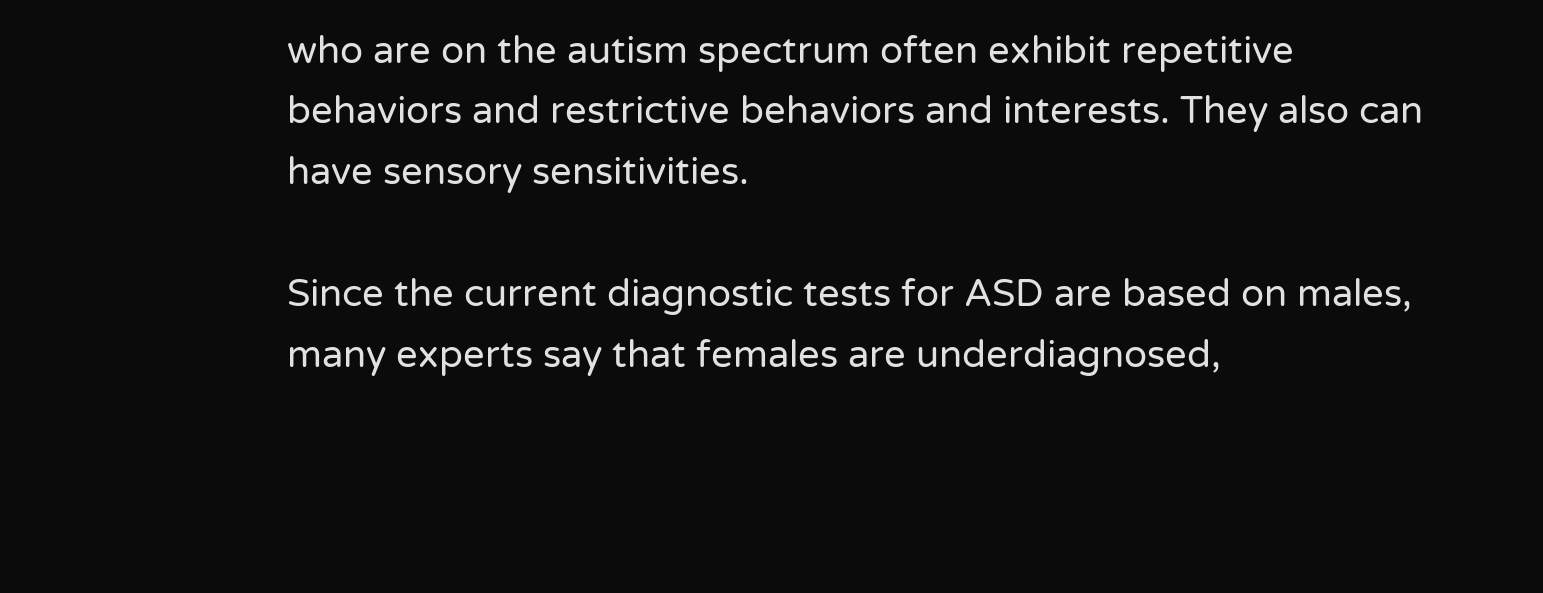who are on the autism spectrum often exhibit repetitive behaviors and restrictive behaviors and interests. They also can have sensory sensitivities.

Since the current diagnostic tests for ASD are based on males, many experts say that females are underdiagnosed,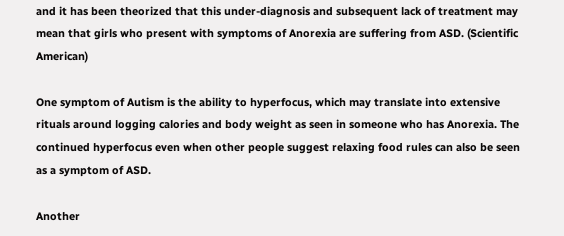and it has been theorized that this under-diagnosis and subsequent lack of treatment may mean that girls who present with symptoms of Anorexia are suffering from ASD. (Scientific American)

One symptom of Autism is the ability to hyperfocus, which may translate into extensive rituals around logging calories and body weight as seen in someone who has Anorexia. The continued hyperfocus even when other people suggest relaxing food rules can also be seen as a symptom of ASD.

Another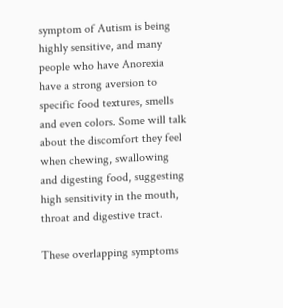symptom of Autism is being highly sensitive, and many people who have Anorexia have a strong aversion to specific food textures, smells and even colors. Some will talk about the discomfort they feel when chewing, swallowing and digesting food, suggesting high sensitivity in the mouth, throat and digestive tract.

These overlapping symptoms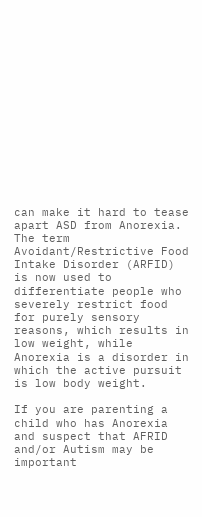can make it hard to tease apart ASD from Anorexia. The term Avoidant/Restrictive Food Intake Disorder (ARFID) is now used to differentiate people who severely restrict food for purely sensory reasons, which results in low weight, while Anorexia is a disorder in which the active pursuit is low body weight.

If you are parenting a child who has Anorexia and suspect that AFRID and/or Autism may be important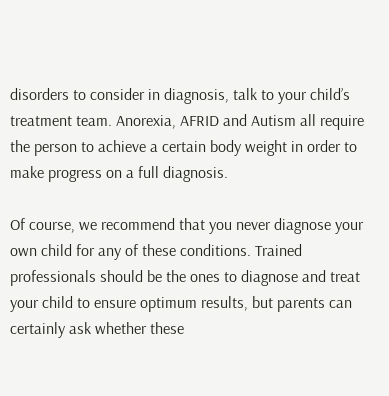disorders to consider in diagnosis, talk to your child’s treatment team. Anorexia, AFRID and Autism all require the person to achieve a certain body weight in order to make progress on a full diagnosis.

Of course, we recommend that you never diagnose your own child for any of these conditions. Trained professionals should be the ones to diagnose and treat your child to ensure optimum results, but parents can certainly ask whether these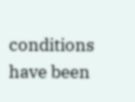conditions have been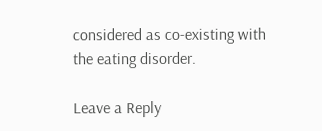considered as co-existing with the eating disorder.

Leave a Reply